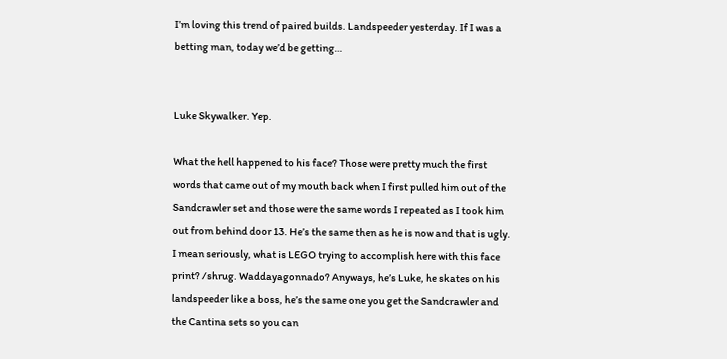I’m loving this trend of paired builds. Landspeeder yesterday. If I was a betting man, today we’d be getting…


Luke Skywalker. Yep.

What the hell happened to his face? Those were pretty much the first words that came out of my mouth back when I first pulled him out of the Sandcrawler set and those were the same words I repeated as I took him out from behind door 13. He’s the same then as he is now and that is ugly. I mean seriously, what is LEGO trying to accomplish here with this face print? /shrug. Waddayagonnado? Anyways, he’s Luke, he skates on his landspeeder like a boss, he’s the same one you get the Sandcrawler and the Cantina sets so you can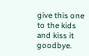give this one to the kids and kiss it goodbye.